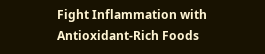Fight Inflammation with Antioxidant-Rich Foods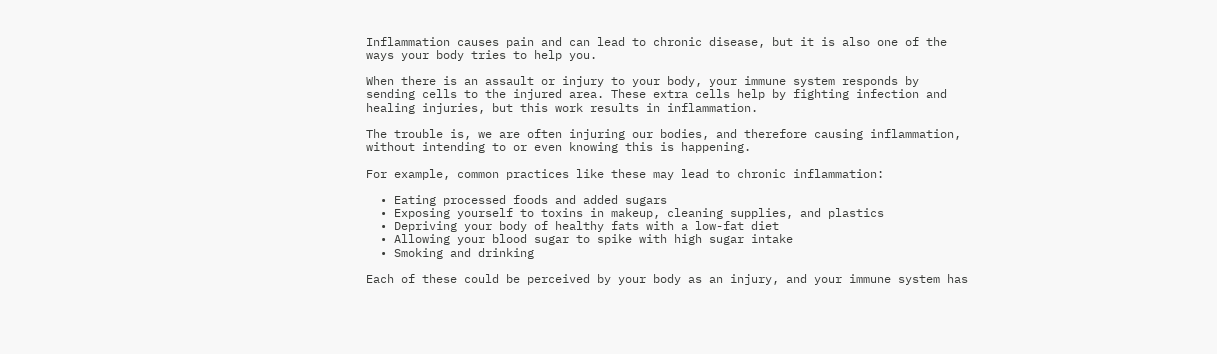Inflammation causes pain and can lead to chronic disease, but it is also one of the ways your body tries to help you.

When there is an assault or injury to your body, your immune system responds by sending cells to the injured area. These extra cells help by fighting infection and healing injuries, but this work results in inflammation.

The trouble is, we are often injuring our bodies, and therefore causing inflammation, without intending to or even knowing this is happening.

For example, common practices like these may lead to chronic inflammation:

  • Eating processed foods and added sugars
  • Exposing yourself to toxins in makeup, cleaning supplies, and plastics
  • Depriving your body of healthy fats with a low-fat diet
  • Allowing your blood sugar to spike with high sugar intake
  • Smoking and drinking

Each of these could be perceived by your body as an injury, and your immune system has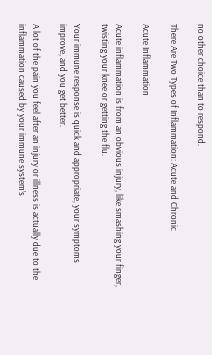no other choice than to respond.

There Are Two Types of Inflammation: Acute and Chronic

Acute Inflammation

Acute inflammation is from an obvious injury, like smashing your finger, twisting your knee or getting the flu.

Your immune response is quick and appropriate, your symptoms improve, and you get better.

A lot of the pain you feel after an injury or illness is actually due to the inflammation caused by your immune system’s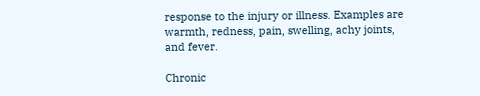response to the injury or illness. Examples are warmth, redness, pain, swelling, achy joints, and fever.

Chronic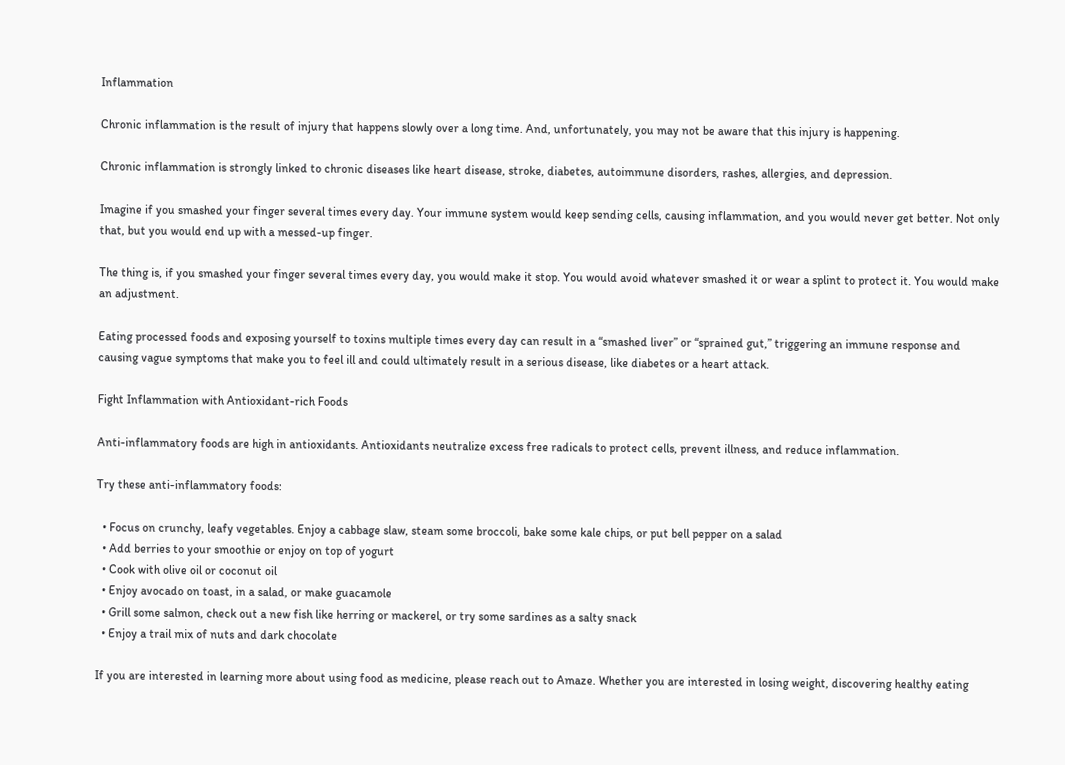Inflammation

Chronic inflammation is the result of injury that happens slowly over a long time. And, unfortunately, you may not be aware that this injury is happening.

Chronic inflammation is strongly linked to chronic diseases like heart disease, stroke, diabetes, autoimmune disorders, rashes, allergies, and depression.

Imagine if you smashed your finger several times every day. Your immune system would keep sending cells, causing inflammation, and you would never get better. Not only that, but you would end up with a messed-up finger.

The thing is, if you smashed your finger several times every day, you would make it stop. You would avoid whatever smashed it or wear a splint to protect it. You would make an adjustment.

Eating processed foods and exposing yourself to toxins multiple times every day can result in a “smashed liver” or “sprained gut,” triggering an immune response and causing vague symptoms that make you to feel ill and could ultimately result in a serious disease, like diabetes or a heart attack.

Fight Inflammation with Antioxidant-rich Foods

Anti-inflammatory foods are high in antioxidants. Antioxidants neutralize excess free radicals to protect cells, prevent illness, and reduce inflammation.

Try these anti-inflammatory foods:

  • Focus on crunchy, leafy vegetables. Enjoy a cabbage slaw, steam some broccoli, bake some kale chips, or put bell pepper on a salad
  • Add berries to your smoothie or enjoy on top of yogurt
  • Cook with olive oil or coconut oil
  • Enjoy avocado on toast, in a salad, or make guacamole
  • Grill some salmon, check out a new fish like herring or mackerel, or try some sardines as a salty snack
  • Enjoy a trail mix of nuts and dark chocolate

If you are interested in learning more about using food as medicine, please reach out to Amaze. Whether you are interested in losing weight, discovering healthy eating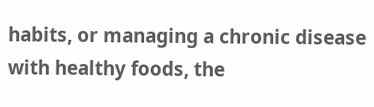habits, or managing a chronic disease with healthy foods, the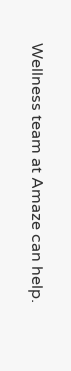Wellness team at Amaze can help.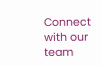Connect with our team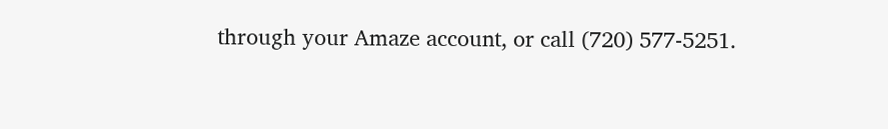through your Amaze account, or call (720) 577-5251.